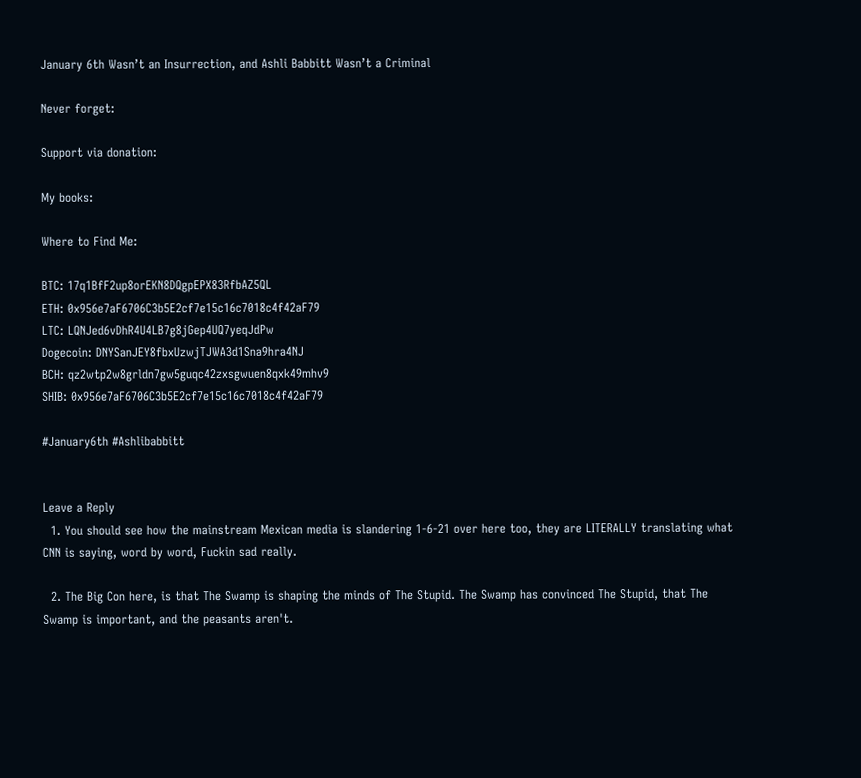January 6th Wasn’t an Insurrection, and Ashli Babbitt Wasn’t a Criminal

Never forget:

Support via donation:

My books:

Where to Find Me:

BTC: 17q1BfF2up8orEKN8DQgpEPX83RfbAZ5QL
ETH: 0x956e7aF6706C3b5E2cf7e15c16c7018c4f42aF79
LTC: LQNJed6vDhR4U4LB7g8jGep4UQ7yeqJdPw
Dogecoin: DNYSanJEY8fbxUzwjTJWA3d1Sna9hra4NJ
BCH: qz2wtp2w8grldn7gw5guqc42zxsgwuen8qxk49mhv9
SHIB: 0x956e7aF6706C3b5E2cf7e15c16c7018c4f42aF79

#January6th #Ashlibabbitt


Leave a Reply
  1. You should see how the mainstream Mexican media is slandering 1-6-21 over here too, they are LITERALLY translating what CNN is saying, word by word, Fuckin sad really.

  2. The Big Con here, is that The Swamp is shaping the minds of The Stupid. The Swamp has convinced The Stupid, that The Swamp is important, and the peasants aren't.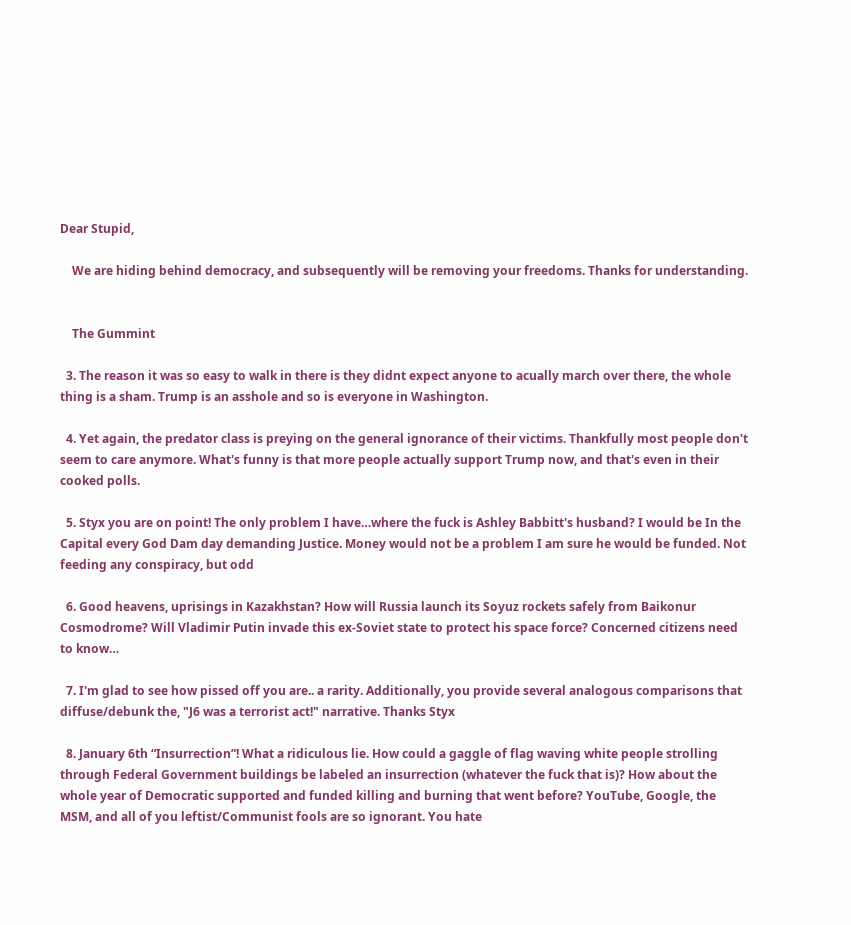Dear Stupid,

    We are hiding behind democracy, and subsequently will be removing your freedoms. Thanks for understanding.


    The Gummint

  3. The reason it was so easy to walk in there is they didnt expect anyone to acually march over there, the whole thing is a sham. Trump is an asshole and so is everyone in Washington.

  4. Yet again, the predator class is preying on the general ignorance of their victims. Thankfully most people don't seem to care anymore. What's funny is that more people actually support Trump now, and that's even in their cooked polls.

  5. Styx you are on point! The only problem I have…where the fuck is Ashley Babbitt's husband? I would be In the Capital every God Dam day demanding Justice. Money would not be a problem I am sure he would be funded. Not feeding any conspiracy, but odd

  6. Good heavens, uprisings in Kazakhstan? How will Russia launch its Soyuz rockets safely from Baikonur Cosmodrome? Will Vladimir Putin invade this ex-Soviet state to protect his space force? Concerned citizens need to know…

  7. I'm glad to see how pissed off you are.. a rarity. Additionally, you provide several analogous comparisons that diffuse/debunk the, "J6 was a terrorist act!" narrative. Thanks Styx

  8. January 6th “Insurrection”! What a ridiculous lie. How could a gaggle of flag waving white people strolling through Federal Government buildings be labeled an insurrection (whatever the fuck that is)? How about the whole year of Democratic supported and funded killing and burning that went before? YouTube, Google, the MSM, and all of you leftist/Communist fools are so ignorant. You hate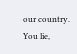our country. You lie,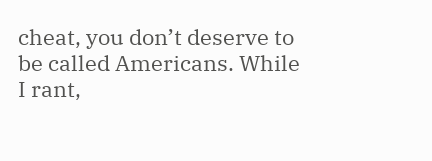cheat, you don’t deserve to be called Americans. While I rant,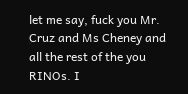let me say, fuck you Mr. Cruz and Ms Cheney and all the rest of the you RINOs. I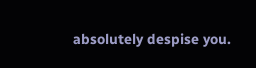absolutely despise you.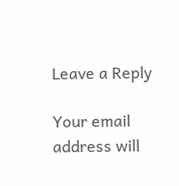Leave a Reply

Your email address will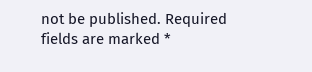not be published. Required fields are marked *